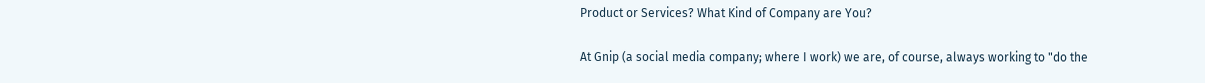Product or Services? What Kind of Company are You?

At Gnip (a social media company; where I work) we are, of course, always working to "do the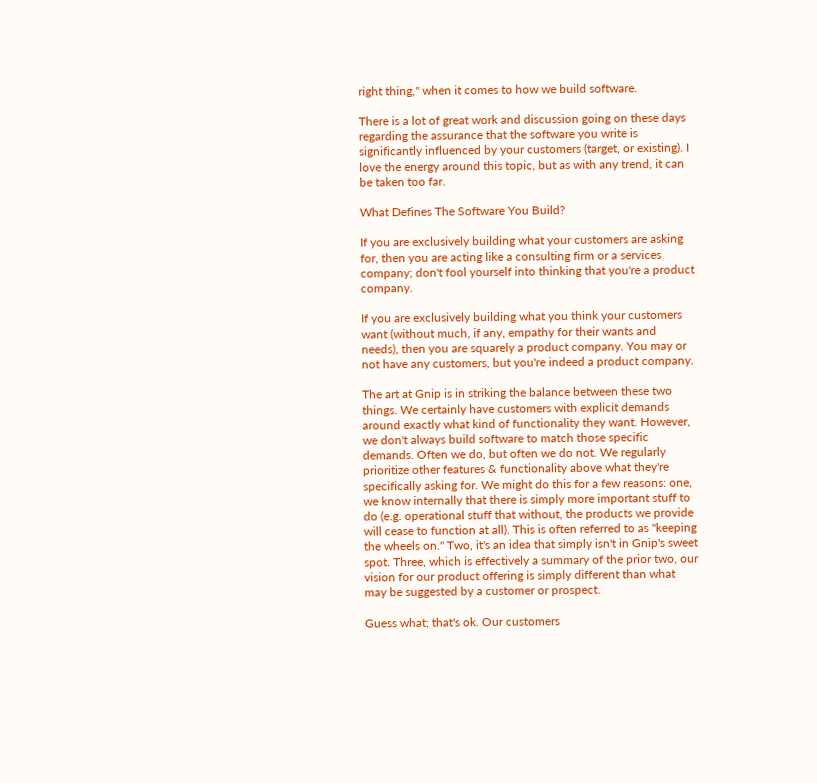right thing," when it comes to how we build software.

There is a lot of great work and discussion going on these days regarding the assurance that the software you write is significantly influenced by your customers (target, or existing). I love the energy around this topic, but as with any trend, it can be taken too far.

What Defines The Software You Build?

If you are exclusively building what your customers are asking for, then you are acting like a consulting firm or a services company; don't fool yourself into thinking that you're a product company.

If you are exclusively building what you think your customers want (without much, if any, empathy for their wants and needs), then you are squarely a product company. You may or not have any customers, but you're indeed a product company.

The art at Gnip is in striking the balance between these two things. We certainly have customers with explicit demands around exactly what kind of functionality they want. However, we don't always build software to match those specific demands. Often we do, but often we do not. We regularly prioritize other features & functionality above what they're specifically asking for. We might do this for a few reasons: one, we know internally that there is simply more important stuff to do (e.g. operational stuff that without, the products we provide will cease to function at all). This is often referred to as "keeping the wheels on." Two, it's an idea that simply isn't in Gnip's sweet spot. Three, which is effectively a summary of the prior two, our vision for our product offering is simply different than what may be suggested by a customer or prospect.

Guess what; that's ok. Our customers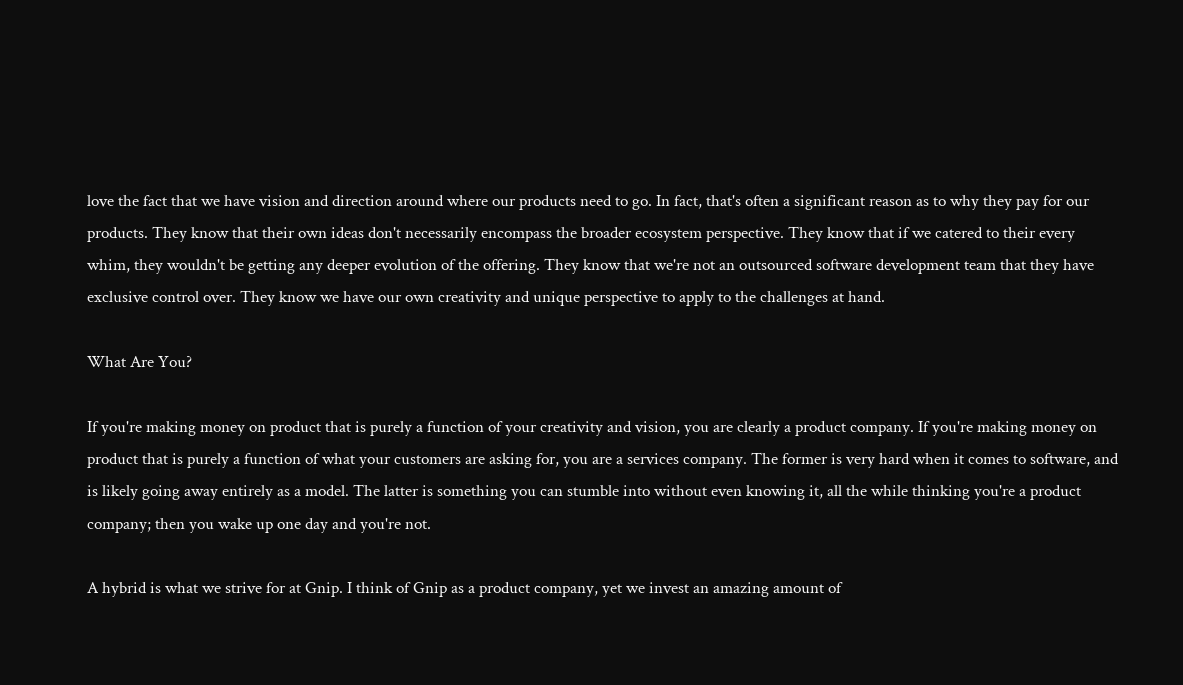love the fact that we have vision and direction around where our products need to go. In fact, that's often a significant reason as to why they pay for our products. They know that their own ideas don't necessarily encompass the broader ecosystem perspective. They know that if we catered to their every whim, they wouldn't be getting any deeper evolution of the offering. They know that we're not an outsourced software development team that they have exclusive control over. They know we have our own creativity and unique perspective to apply to the challenges at hand.

What Are You?

If you're making money on product that is purely a function of your creativity and vision, you are clearly a product company. If you're making money on product that is purely a function of what your customers are asking for, you are a services company. The former is very hard when it comes to software, and is likely going away entirely as a model. The latter is something you can stumble into without even knowing it, all the while thinking you're a product company; then you wake up one day and you're not.

A hybrid is what we strive for at Gnip. I think of Gnip as a product company, yet we invest an amazing amount of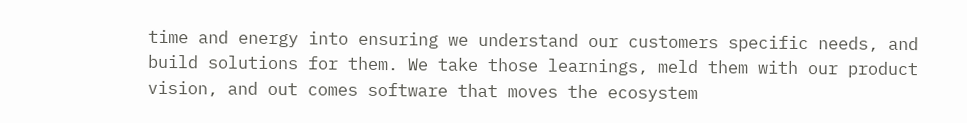time and energy into ensuring we understand our customers specific needs, and build solutions for them. We take those learnings, meld them with our product vision, and out comes software that moves the ecosystem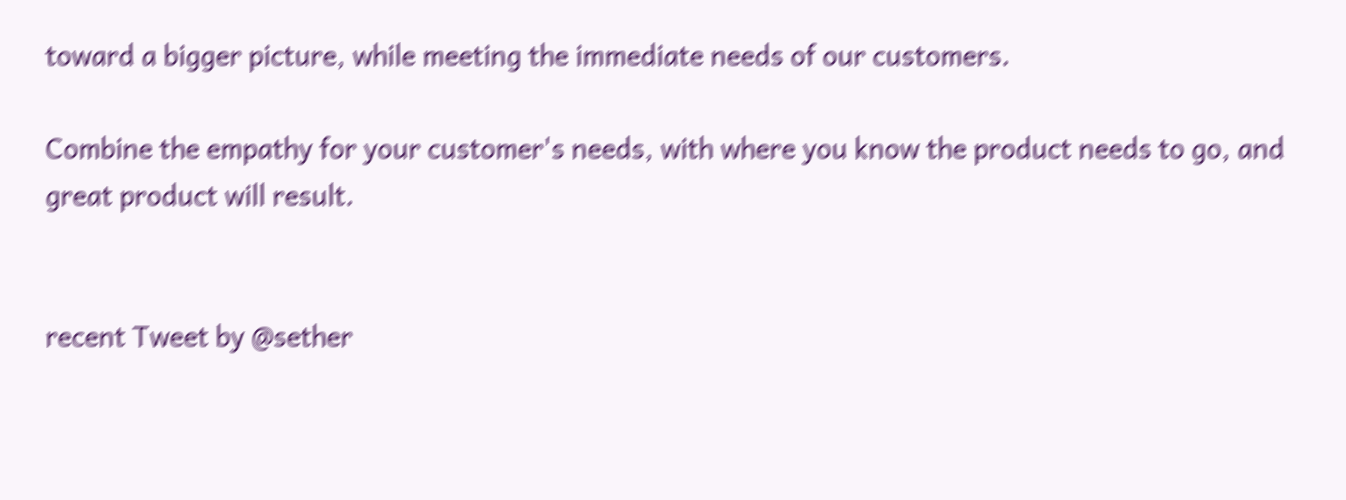toward a bigger picture, while meeting the immediate needs of our customers.

Combine the empathy for your customer's needs, with where you know the product needs to go, and great product will result.


recent Tweet by @sether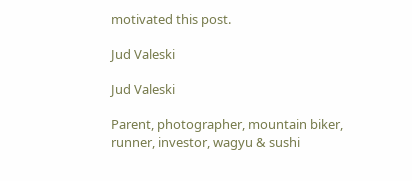motivated this post.

Jud Valeski

Jud Valeski

Parent, photographer, mountain biker, runner, investor, wagyu & sushi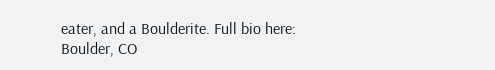eater, and a Boulderite. Full bio here:
Boulder, CO